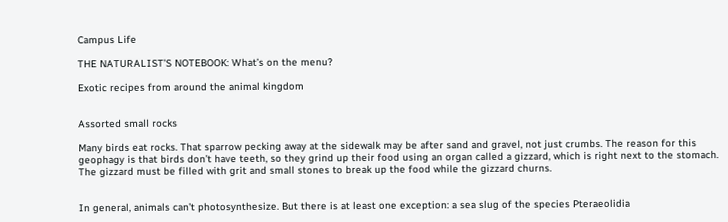Campus Life

THE NATURALIST’S NOTEBOOK: What’s on the menu?

Exotic recipes from around the animal kingdom


Assorted small rocks

Many birds eat rocks. That sparrow pecking away at the sidewalk may be after sand and gravel, not just crumbs. The reason for this geophagy is that birds don’t have teeth, so they grind up their food using an organ called a gizzard, which is right next to the stomach. The gizzard must be filled with grit and small stones to break up the food while the gizzard churns.


In general, animals can’t photosynthesize. But there is at least one exception: a sea slug of the species Pteraeolidia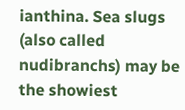ianthina. Sea slugs (also called nudibranchs) may be the showiest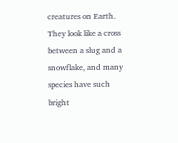creatures on Earth. They look like a cross between a slug and a snowflake, and many species have such bright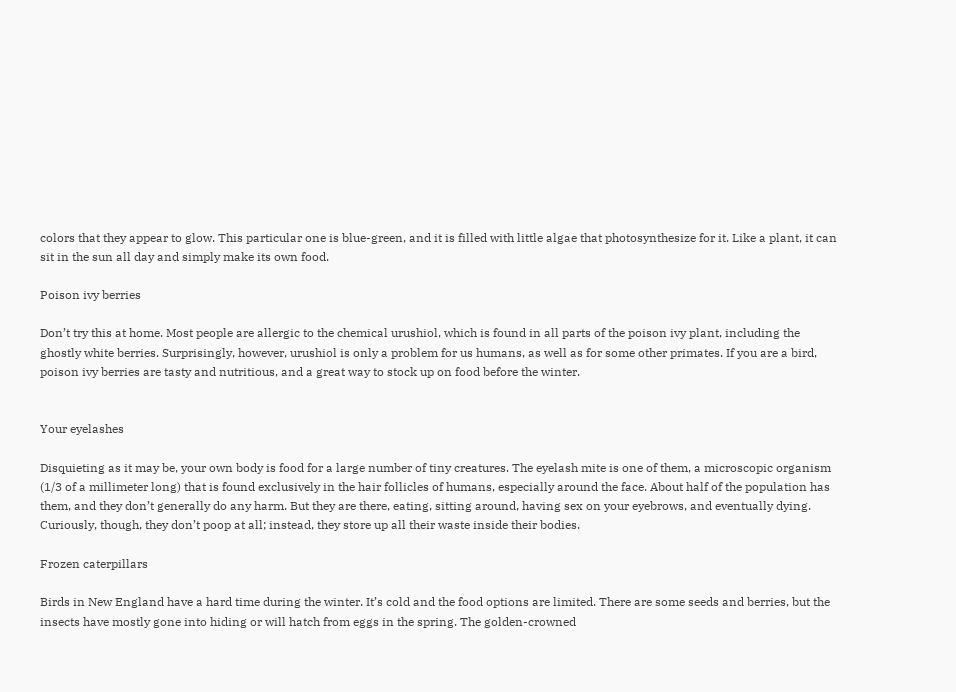colors that they appear to glow. This particular one is blue-green, and it is filled with little algae that photosynthesize for it. Like a plant, it can sit in the sun all day and simply make its own food.

Poison ivy berries

Don’t try this at home. Most people are allergic to the chemical urushiol, which is found in all parts of the poison ivy plant, including the ghostly white berries. Surprisingly, however, urushiol is only a problem for us humans, as well as for some other primates. If you are a bird, poison ivy berries are tasty and nutritious, and a great way to stock up on food before the winter.


Your eyelashes

Disquieting as it may be, your own body is food for a large number of tiny creatures. The eyelash mite is one of them, a microscopic organism (1/3 of a millimeter long) that is found exclusively in the hair follicles of humans, especially around the face. About half of the population has them, and they don’t generally do any harm. But they are there, eating, sitting around, having sex on your eyebrows, and eventually dying. Curiously, though, they don’t poop at all; instead, they store up all their waste inside their bodies.

Frozen caterpillars

Birds in New England have a hard time during the winter. It’s cold and the food options are limited. There are some seeds and berries, but the insects have mostly gone into hiding or will hatch from eggs in the spring. The golden-crowned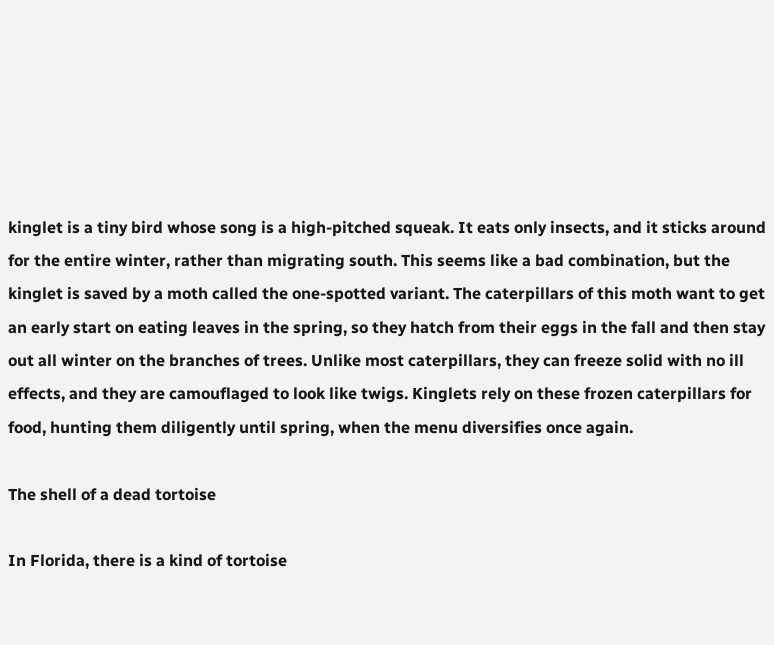kinglet is a tiny bird whose song is a high-pitched squeak. It eats only insects, and it sticks around for the entire winter, rather than migrating south. This seems like a bad combination, but the kinglet is saved by a moth called the one-spotted variant. The caterpillars of this moth want to get an early start on eating leaves in the spring, so they hatch from their eggs in the fall and then stay out all winter on the branches of trees. Unlike most caterpillars, they can freeze solid with no ill effects, and they are camouflaged to look like twigs. Kinglets rely on these frozen caterpillars for food, hunting them diligently until spring, when the menu diversifies once again.

The shell of a dead tortoise

In Florida, there is a kind of tortoise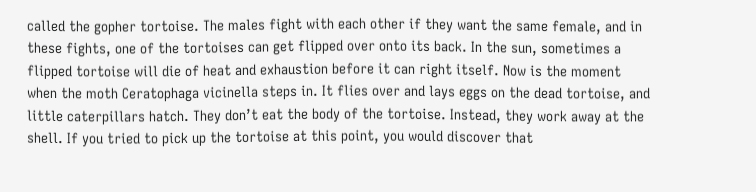called the gopher tortoise. The males fight with each other if they want the same female, and in these fights, one of the tortoises can get flipped over onto its back. In the sun, sometimes a flipped tortoise will die of heat and exhaustion before it can right itself. Now is the moment when the moth Ceratophaga vicinella steps in. It flies over and lays eggs on the dead tortoise, and little caterpillars hatch. They don’t eat the body of the tortoise. Instead, they work away at the shell. If you tried to pick up the tortoise at this point, you would discover that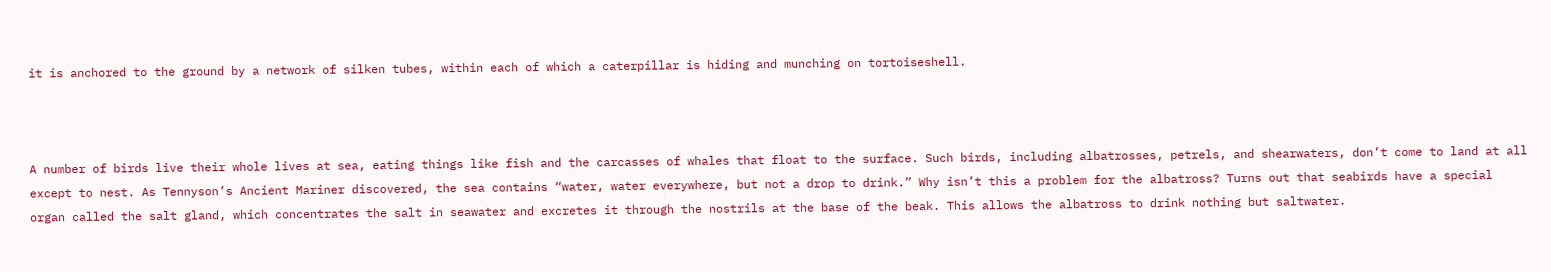it is anchored to the ground by a network of silken tubes, within each of which a caterpillar is hiding and munching on tortoiseshell.



A number of birds live their whole lives at sea, eating things like fish and the carcasses of whales that float to the surface. Such birds, including albatrosses, petrels, and shearwaters, don’t come to land at all except to nest. As Tennyson’s Ancient Mariner discovered, the sea contains “water, water everywhere, but not a drop to drink.” Why isn’t this a problem for the albatross? Turns out that seabirds have a special organ called the salt gland, which concentrates the salt in seawater and excretes it through the nostrils at the base of the beak. This allows the albatross to drink nothing but saltwater.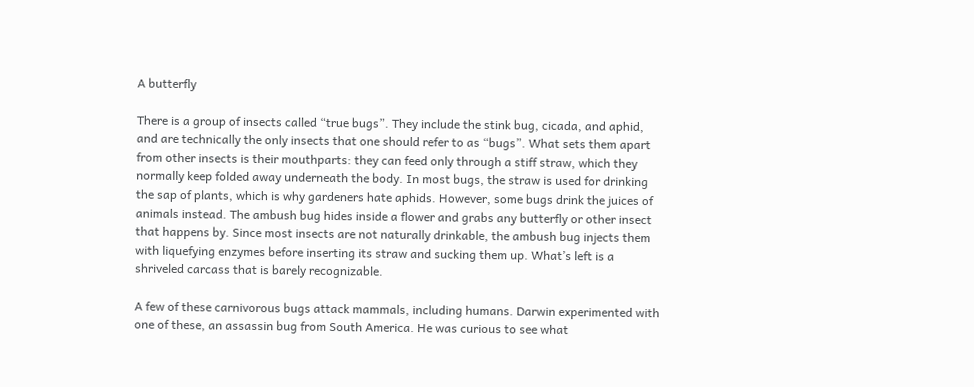A butterfly

There is a group of insects called “true bugs”. They include the stink bug, cicada, and aphid, and are technically the only insects that one should refer to as “bugs”. What sets them apart from other insects is their mouthparts: they can feed only through a stiff straw, which they normally keep folded away underneath the body. In most bugs, the straw is used for drinking the sap of plants, which is why gardeners hate aphids. However, some bugs drink the juices of animals instead. The ambush bug hides inside a flower and grabs any butterfly or other insect that happens by. Since most insects are not naturally drinkable, the ambush bug injects them with liquefying enzymes before inserting its straw and sucking them up. What’s left is a shriveled carcass that is barely recognizable.

A few of these carnivorous bugs attack mammals, including humans. Darwin experimented with one of these, an assassin bug from South America. He was curious to see what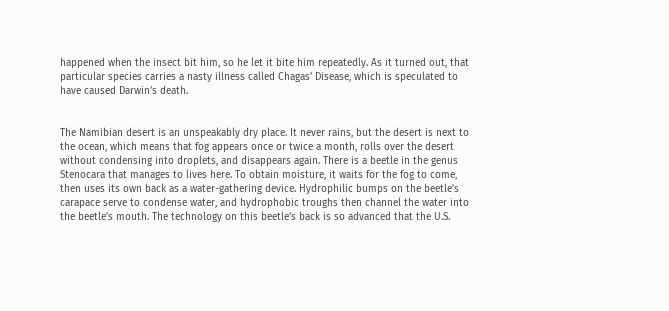happened when the insect bit him, so he let it bite him repeatedly. As it turned out, that particular species carries a nasty illness called Chagas’ Disease, which is speculated to have caused Darwin’s death.


The Namibian desert is an unspeakably dry place. It never rains, but the desert is next to the ocean, which means that fog appears once or twice a month, rolls over the desert without condensing into droplets, and disappears again. There is a beetle in the genus Stenocara that manages to lives here. To obtain moisture, it waits for the fog to come, then uses its own back as a water-gathering device. Hydrophilic bumps on the beetle’s carapace serve to condense water, and hydrophobic troughs then channel the water into the beetle’s mouth. The technology on this beetle’s back is so advanced that the U.S.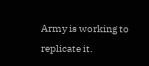Army is working to replicate it.